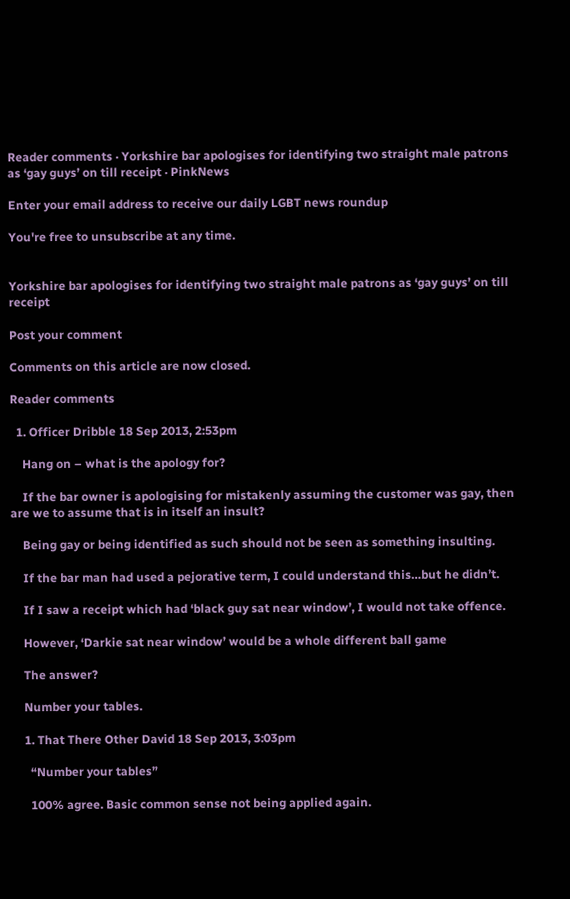Reader comments · Yorkshire bar apologises for identifying two straight male patrons as ‘gay guys’ on till receipt · PinkNews

Enter your email address to receive our daily LGBT news roundup

You're free to unsubscribe at any time.


Yorkshire bar apologises for identifying two straight male patrons as ‘gay guys’ on till receipt

Post your comment

Comments on this article are now closed.

Reader comments

  1. Officer Dribble 18 Sep 2013, 2:53pm

    Hang on – what is the apology for?

    If the bar owner is apologising for mistakenly assuming the customer was gay, then are we to assume that is in itself an insult?

    Being gay or being identified as such should not be seen as something insulting.

    If the bar man had used a pejorative term, I could understand this…but he didn’t.

    If I saw a receipt which had ‘black guy sat near window’, I would not take offence.

    However, ‘Darkie sat near window’ would be a whole different ball game

    The answer?

    Number your tables.

    1. That There Other David 18 Sep 2013, 3:03pm

      “Number your tables”

      100% agree. Basic common sense not being applied again.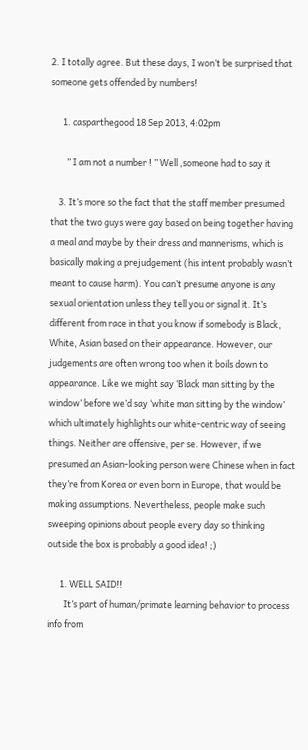2. I totally agree. But these days, I won’t be surprised that someone gets offended by numbers!

      1. casparthegood 18 Sep 2013, 4:02pm

        ” I am not a number ! ” Well ,someone had to say it

    3. It’s more so the fact that the staff member presumed that the two guys were gay based on being together having a meal and maybe by their dress and mannerisms, which is basically making a prejudgement (his intent probably wasn’t meant to cause harm). You can’t presume anyone is any sexual orientation unless they tell you or signal it. It’s different from race in that you know if somebody is Black, White, Asian based on their appearance. However, our judgements are often wrong too when it boils down to appearance. Like we might say ‘Black man sitting by the window’ before we’d say ‘white man sitting by the window’ which ultimately highlights our white-centric way of seeing things. Neither are offensive, per se. However, if we presumed an Asian-looking person were Chinese when in fact they’re from Korea or even born in Europe, that would be making assumptions. Nevertheless, people make such sweeping opinions about people every day so thinking outside the box is probably a good idea! ;)

      1. WELL SAID!!
        It’s part of human/primate learning behavior to process info from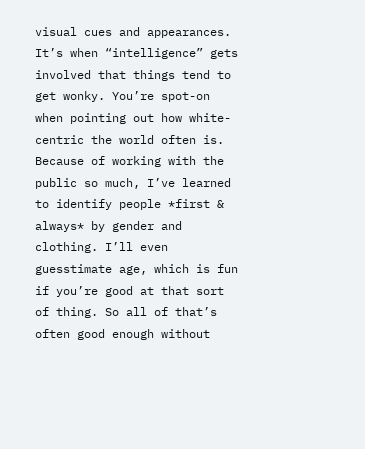visual cues and appearances. It’s when “intelligence” gets involved that things tend to get wonky. You’re spot-on when pointing out how white-centric the world often is. Because of working with the public so much, I’ve learned to identify people *first & always* by gender and clothing. I’ll even guesstimate age, which is fun if you’re good at that sort of thing. So all of that’s often good enough without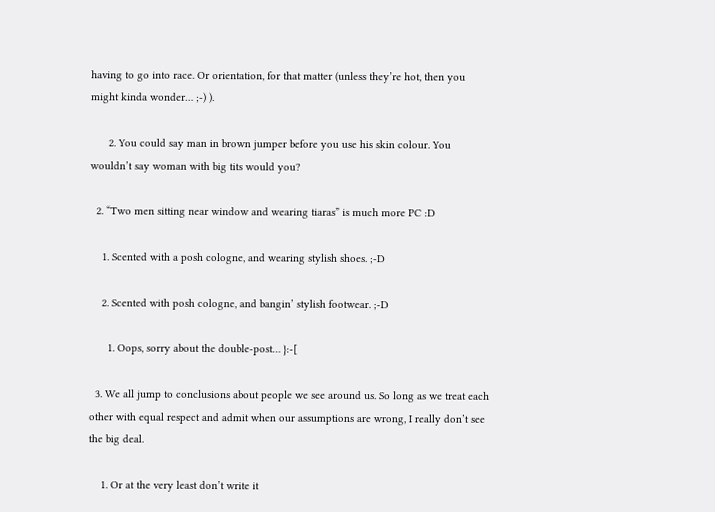having to go into race. Or orientation, for that matter (unless they’re hot, then you might kinda wonder… ;-) ).

      2. You could say man in brown jumper before you use his skin colour. You wouldn’t say woman with big tits would you?

  2. “Two men sitting near window and wearing tiaras” is much more PC :D

    1. Scented with a posh cologne, and wearing stylish shoes. ;-D

    2. Scented with posh cologne, and bangin’ stylish footwear. ;-D

      1. Oops, sorry about the double-post… }:-[

  3. We all jump to conclusions about people we see around us. So long as we treat each other with equal respect and admit when our assumptions are wrong, I really don’t see the big deal.

    1. Or at the very least don’t write it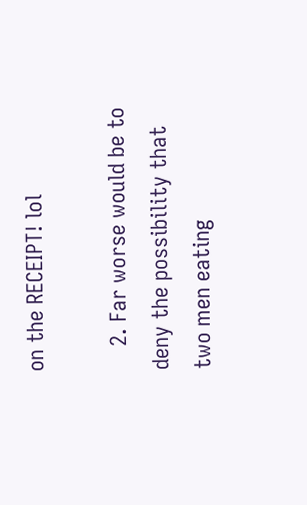on the RECEIPT! lol

    2. Far worse would be to deny the possibility that two men eating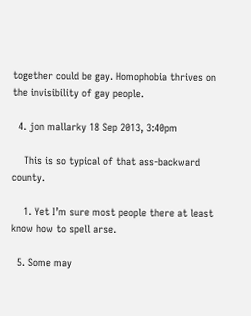together could be gay. Homophobia thrives on the invisibility of gay people.

  4. jon mallarky 18 Sep 2013, 3:40pm

    This is so typical of that ass-backward county.

    1. Yet I’m sure most people there at least know how to spell arse.

  5. Some may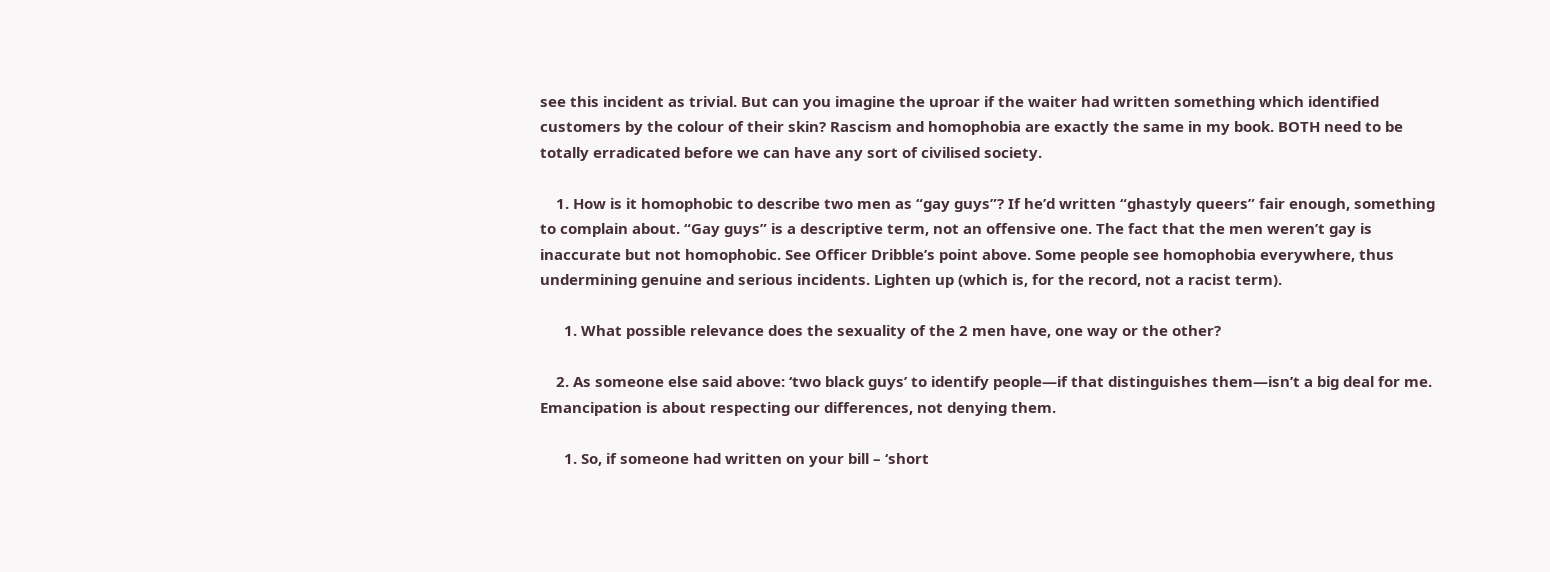see this incident as trivial. But can you imagine the uproar if the waiter had written something which identified customers by the colour of their skin? Rascism and homophobia are exactly the same in my book. BOTH need to be totally erradicated before we can have any sort of civilised society.

    1. How is it homophobic to describe two men as “gay guys”? If he’d written “ghastyly queers” fair enough, something to complain about. “Gay guys” is a descriptive term, not an offensive one. The fact that the men weren’t gay is inaccurate but not homophobic. See Officer Dribble’s point above. Some people see homophobia everywhere, thus undermining genuine and serious incidents. Lighten up (which is, for the record, not a racist term).

      1. What possible relevance does the sexuality of the 2 men have, one way or the other?

    2. As someone else said above: ‘two black guys’ to identify people—if that distinguishes them—isn’t a big deal for me. Emancipation is about respecting our differences, not denying them.

      1. So, if someone had written on your bill – ‘short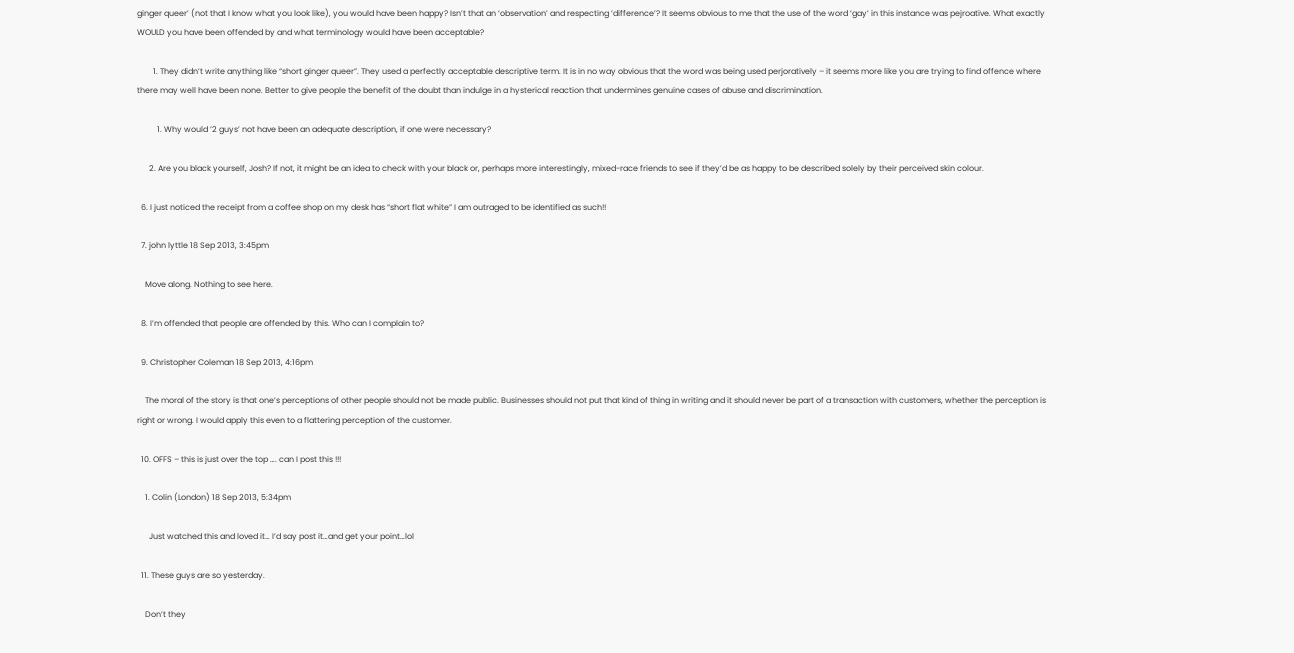ginger queer’ (not that I know what you look like), you would have been happy? Isn’t that an ‘observation’ and respecting ‘difference’? It seems obvious to me that the use of the word ‘gay’ in this instance was pejroative. What exactly WOULD you have been offended by and what terminology would have been acceptable?

        1. They didn’t write anything like “short ginger queer”. They used a perfectly acceptable descriptive term. It is in no way obvious that the word was being used perjoratively – it seems more like you are trying to find offence where there may well have been none. Better to give people the benefit of the doubt than indulge in a hysterical reaction that undermines genuine cases of abuse and discrimination.

          1. Why would ‘2 guys’ not have been an adequate description, if one were necessary?

      2. Are you black yourself, Josh? If not, it might be an idea to check with your black or, perhaps more interestingly, mixed-race friends to see if they’d be as happy to be described solely by their perceived skin colour.

  6. I just noticed the receipt from a coffee shop on my desk has “short flat white” I am outraged to be identified as such!!

  7. john lyttle 18 Sep 2013, 3:45pm

    Move along. Nothing to see here.

  8. I’m offended that people are offended by this. Who can I complain to?

  9. Christopher Coleman 18 Sep 2013, 4:16pm

    The moral of the story is that one’s perceptions of other people should not be made public. Businesses should not put that kind of thing in writing and it should never be part of a transaction with customers, whether the perception is right or wrong. I would apply this even to a flattering perception of the customer.

  10. OFFS – this is just over the top …. can I post this !!!

    1. Colin (London) 18 Sep 2013, 5:34pm

      Just watched this and loved it… I’d say post it…and get your point…lol

  11. These guys are so yesterday.

    Don’t they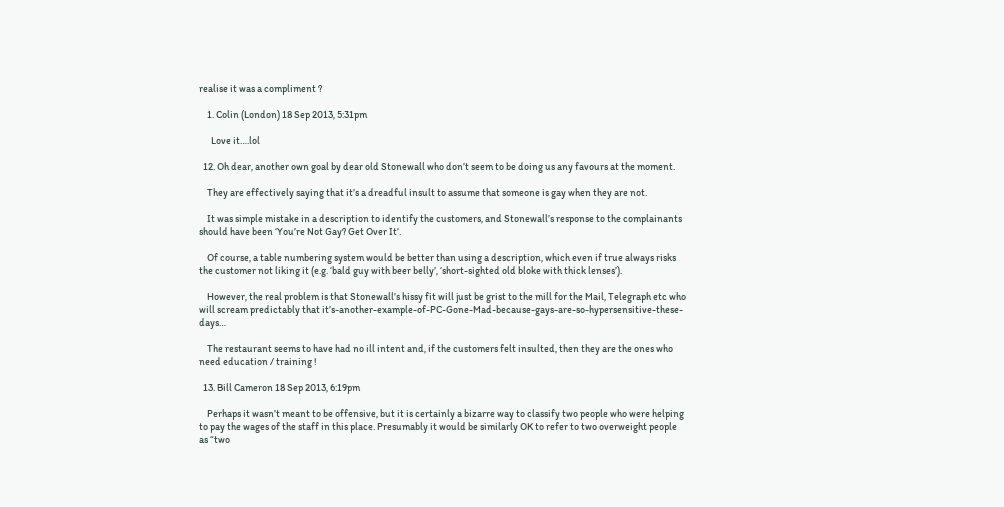realise it was a compliment ?

    1. Colin (London) 18 Sep 2013, 5:31pm

      Love it….lol

  12. Oh dear, another own goal by dear old Stonewall who don’t seem to be doing us any favours at the moment.

    They are effectively saying that it’s a dreadful insult to assume that someone is gay when they are not.

    It was simple mistake in a description to identify the customers, and Stonewall’s response to the complainants should have been ‘You’re Not Gay? Get Over It’.

    Of course, a table numbering system would be better than using a description, which even if true always risks the customer not liking it (e.g. ‘bald guy with beer belly’, ‘short-sighted old bloke with thick lenses’).

    However, the real problem is that Stonewall’s hissy fit will just be grist to the mill for the Mail, Telegraph etc who will scream predictably that it’s-another-example-of-PC-Gone-Mad-because-gays-are-so-hypersensitive-these-days…

    The restaurant seems to have had no ill intent and, if the customers felt insulted, then they are the ones who need education / training !

  13. Bill Cameron 18 Sep 2013, 6:19pm

    Perhaps it wasn’t meant to be offensive, but it is certainly a bizarre way to classify two people who were helping to pay the wages of the staff in this place. Presumably it would be similarly OK to refer to two overweight people as “two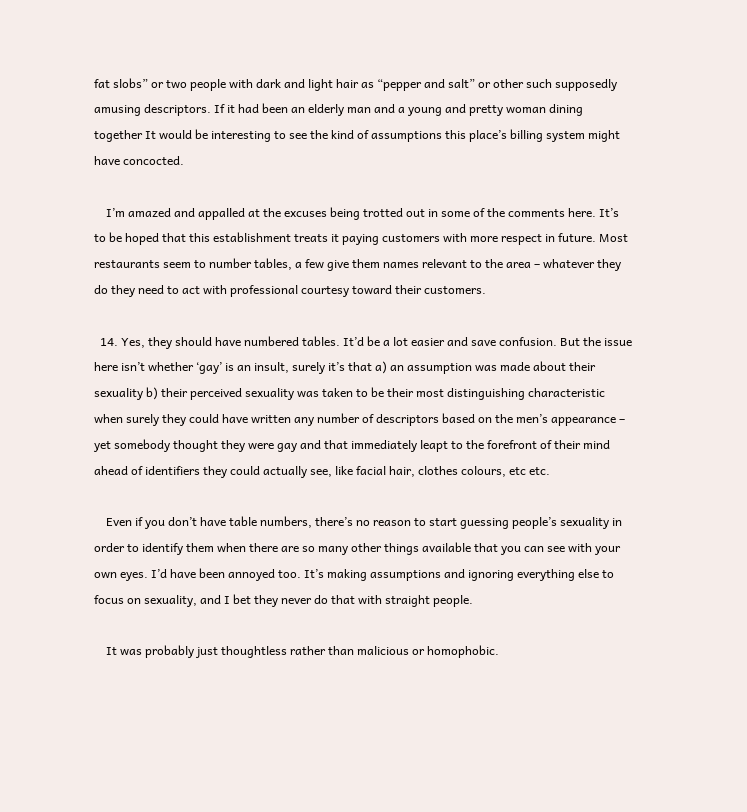fat slobs” or two people with dark and light hair as “pepper and salt” or other such supposedly amusing descriptors. If it had been an elderly man and a young and pretty woman dining together It would be interesting to see the kind of assumptions this place’s billing system might have concocted.

    I’m amazed and appalled at the excuses being trotted out in some of the comments here. It’s to be hoped that this establishment treats it paying customers with more respect in future. Most restaurants seem to number tables, a few give them names relevant to the area – whatever they do they need to act with professional courtesy toward their customers.

  14. Yes, they should have numbered tables. It’d be a lot easier and save confusion. But the issue here isn’t whether ‘gay’ is an insult, surely it’s that a) an assumption was made about their sexuality b) their perceived sexuality was taken to be their most distinguishing characteristic when surely they could have written any number of descriptors based on the men’s appearance – yet somebody thought they were gay and that immediately leapt to the forefront of their mind ahead of identifiers they could actually see, like facial hair, clothes colours, etc etc.

    Even if you don’t have table numbers, there’s no reason to start guessing people’s sexuality in order to identify them when there are so many other things available that you can see with your own eyes. I’d have been annoyed too. It’s making assumptions and ignoring everything else to focus on sexuality, and I bet they never do that with straight people.

    It was probably just thoughtless rather than malicious or homophobic.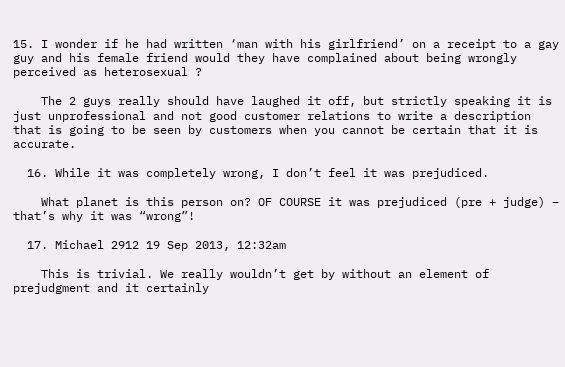15. I wonder if he had written ‘man with his girlfriend’ on a receipt to a gay guy and his female friend would they have complained about being wrongly perceived as heterosexual ?

    The 2 guys really should have laughed it off, but strictly speaking it is just unprofessional and not good customer relations to write a description that is going to be seen by customers when you cannot be certain that it is accurate.

  16. While it was completely wrong, I don’t feel it was prejudiced.

    What planet is this person on? OF COURSE it was prejudiced (pre + judge) – that’s why it was “wrong”!

  17. Michael 2912 19 Sep 2013, 12:32am

    This is trivial. We really wouldn’t get by without an element of prejudgment and it certainly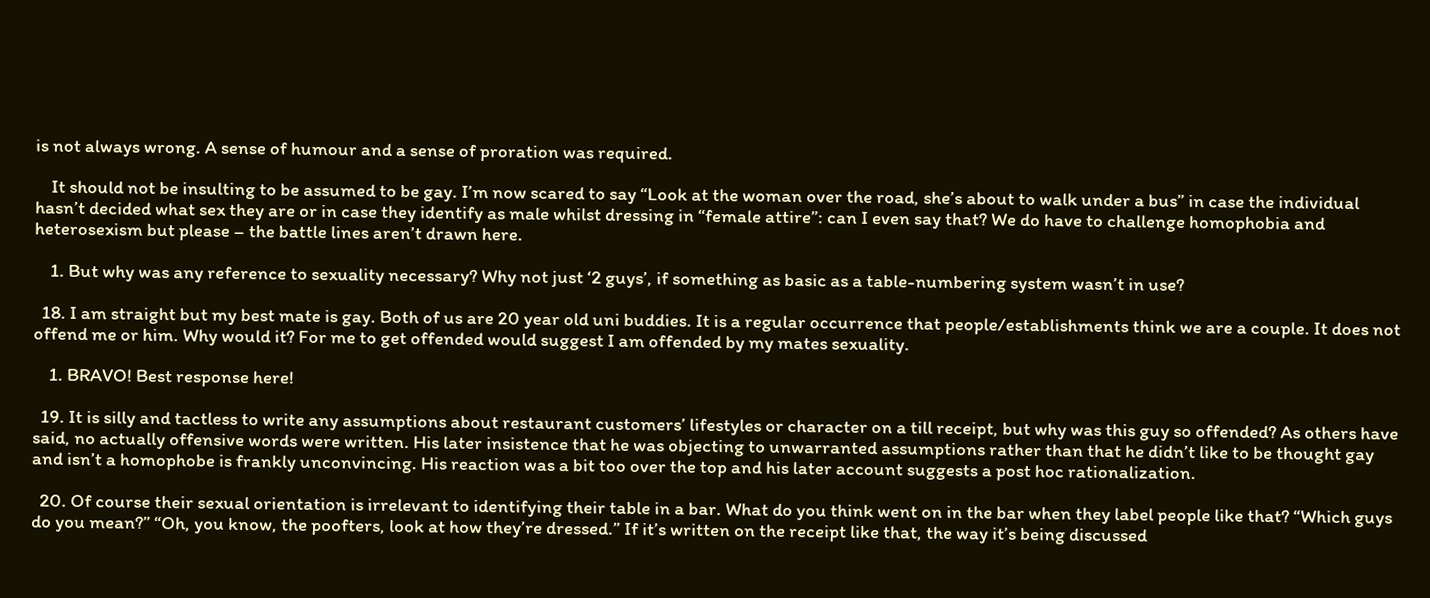is not always wrong. A sense of humour and a sense of proration was required.

    It should not be insulting to be assumed to be gay. I’m now scared to say “Look at the woman over the road, she’s about to walk under a bus” in case the individual hasn’t decided what sex they are or in case they identify as male whilst dressing in “female attire”: can I even say that? We do have to challenge homophobia and heterosexism but please – the battle lines aren’t drawn here.

    1. But why was any reference to sexuality necessary? Why not just ‘2 guys’, if something as basic as a table-numbering system wasn’t in use?

  18. I am straight but my best mate is gay. Both of us are 20 year old uni buddies. It is a regular occurrence that people/establishments think we are a couple. It does not offend me or him. Why would it? For me to get offended would suggest I am offended by my mates sexuality.

    1. BRAVO! Best response here!

  19. It is silly and tactless to write any assumptions about restaurant customers’ lifestyles or character on a till receipt, but why was this guy so offended? As others have said, no actually offensive words were written. His later insistence that he was objecting to unwarranted assumptions rather than that he didn’t like to be thought gay and isn’t a homophobe is frankly unconvincing. His reaction was a bit too over the top and his later account suggests a post hoc rationalization.

  20. Of course their sexual orientation is irrelevant to identifying their table in a bar. What do you think went on in the bar when they label people like that? “Which guys do you mean?” “Oh, you know, the poofters, look at how they’re dressed.” If it’s written on the receipt like that, the way it’s being discussed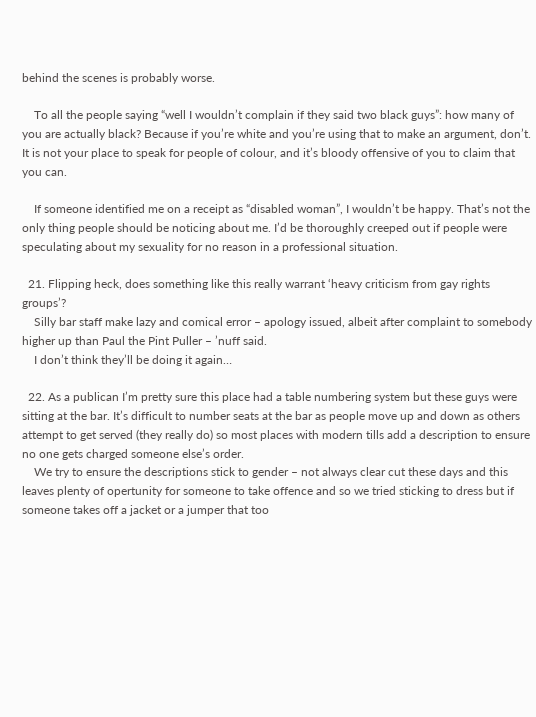behind the scenes is probably worse.

    To all the people saying “well I wouldn’t complain if they said two black guys”: how many of you are actually black? Because if you’re white and you’re using that to make an argument, don’t. It is not your place to speak for people of colour, and it’s bloody offensive of you to claim that you can.

    If someone identified me on a receipt as “disabled woman”, I wouldn’t be happy. That’s not the only thing people should be noticing about me. I’d be thoroughly creeped out if people were speculating about my sexuality for no reason in a professional situation.

  21. Flipping heck, does something like this really warrant ‘heavy criticism from gay rights groups’?
    Silly bar staff make lazy and comical error – apology issued, albeit after complaint to somebody higher up than Paul the Pint Puller – ’nuff said.
    I don’t think they’ll be doing it again…

  22. As a publican I’m pretty sure this place had a table numbering system but these guys were sitting at the bar. It’s difficult to number seats at the bar as people move up and down as others attempt to get served (they really do) so most places with modern tills add a description to ensure no one gets charged someone else’s order.
    We try to ensure the descriptions stick to gender – not always clear cut these days and this leaves plenty of opertunity for someone to take offence and so we tried sticking to dress but if someone takes off a jacket or a jumper that too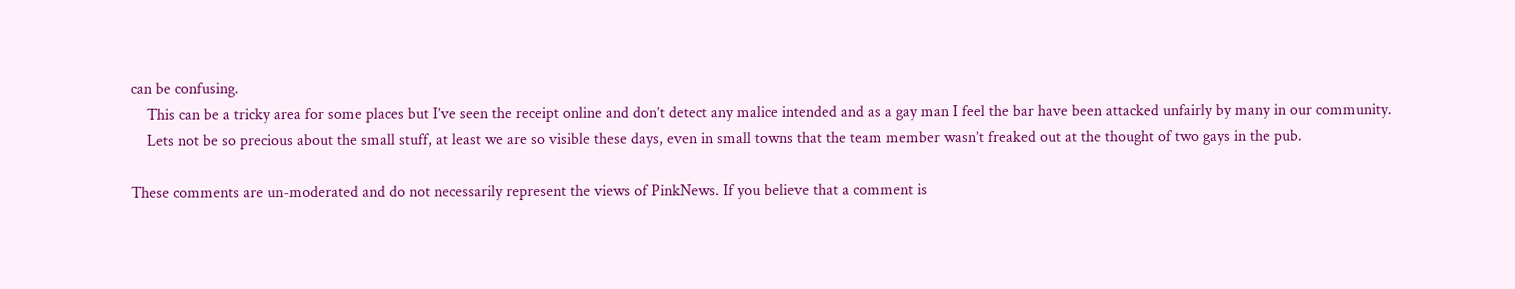can be confusing.
    This can be a tricky area for some places but I’ve seen the receipt online and don’t detect any malice intended and as a gay man I feel the bar have been attacked unfairly by many in our community.
    Lets not be so precious about the small stuff, at least we are so visible these days, even in small towns that the team member wasn’t freaked out at the thought of two gays in the pub.

These comments are un-moderated and do not necessarily represent the views of PinkNews. If you believe that a comment is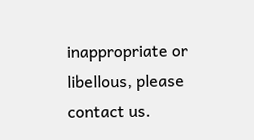inappropriate or libellous, please contact us.